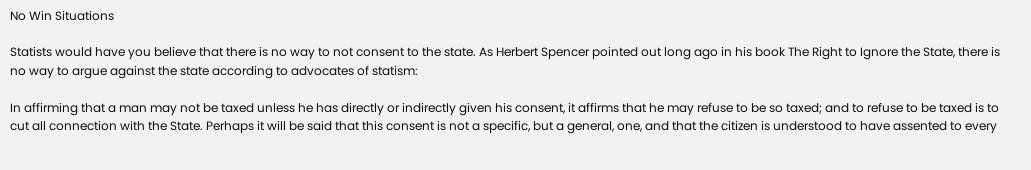No Win Situations

Statists would have you believe that there is no way to not consent to the state. As Herbert Spencer pointed out long ago in his book The Right to Ignore the State, there is no way to argue against the state according to advocates of statism:

In affirming that a man may not be taxed unless he has directly or indirectly given his consent, it affirms that he may refuse to be so taxed; and to refuse to be taxed is to cut all connection with the State. Perhaps it will be said that this consent is not a specific, but a general, one, and that the citizen is understood to have assented to every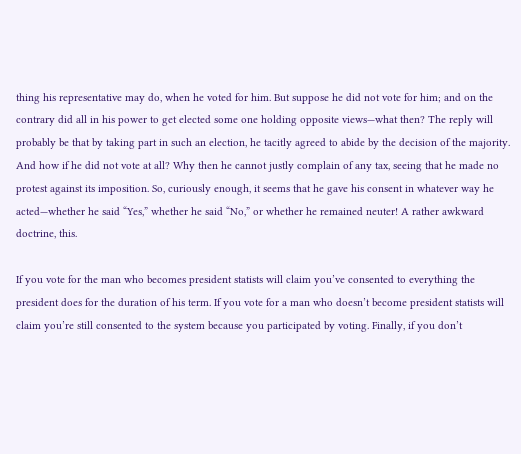thing his representative may do, when he voted for him. But suppose he did not vote for him; and on the contrary did all in his power to get elected some one holding opposite views—what then? The reply will probably be that by taking part in such an election, he tacitly agreed to abide by the decision of the majority. And how if he did not vote at all? Why then he cannot justly complain of any tax, seeing that he made no protest against its imposition. So, curiously enough, it seems that he gave his consent in whatever way he acted—whether he said “Yes,” whether he said “No,” or whether he remained neuter! A rather awkward doctrine, this.

If you vote for the man who becomes president statists will claim you’ve consented to everything the president does for the duration of his term. If you vote for a man who doesn’t become president statists will claim you’re still consented to the system because you participated by voting. Finally, if you don’t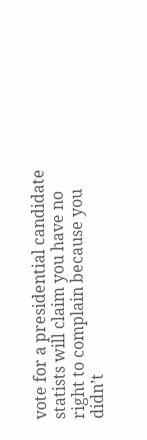vote for a presidential candidate statists will claim you have no right to complain because you didn’t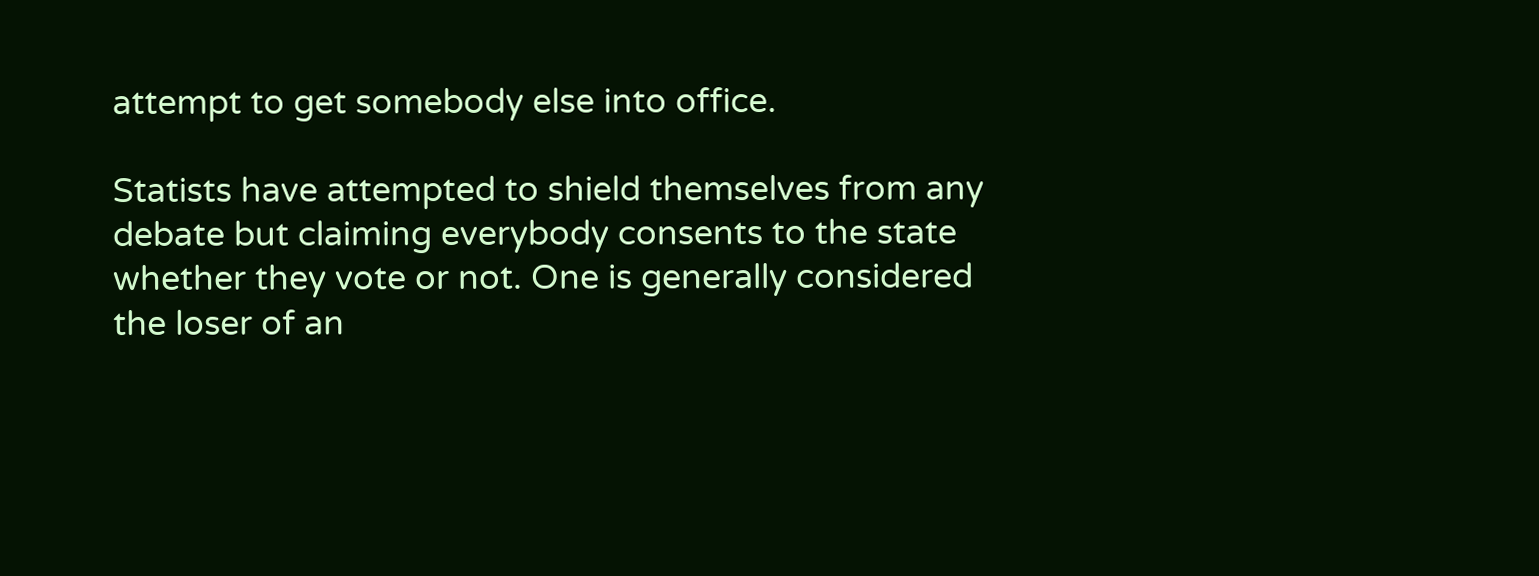attempt to get somebody else into office.

Statists have attempted to shield themselves from any debate but claiming everybody consents to the state whether they vote or not. One is generally considered the loser of an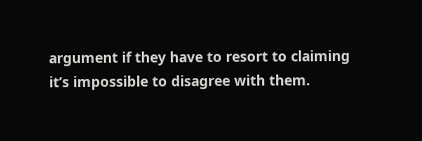argument if they have to resort to claiming it’s impossible to disagree with them.